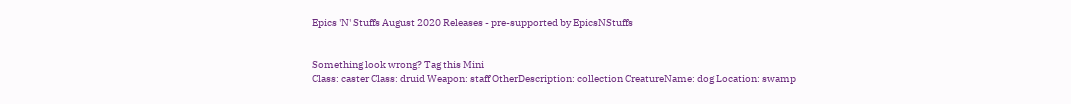Epics 'N' Stuffs August 2020 Releases - pre-supported by EpicsNStuffs


Something look wrong? Tag this Mini
Class: caster Class: druid Weapon: staff OtherDescription: collection CreatureName: dog Location: swamp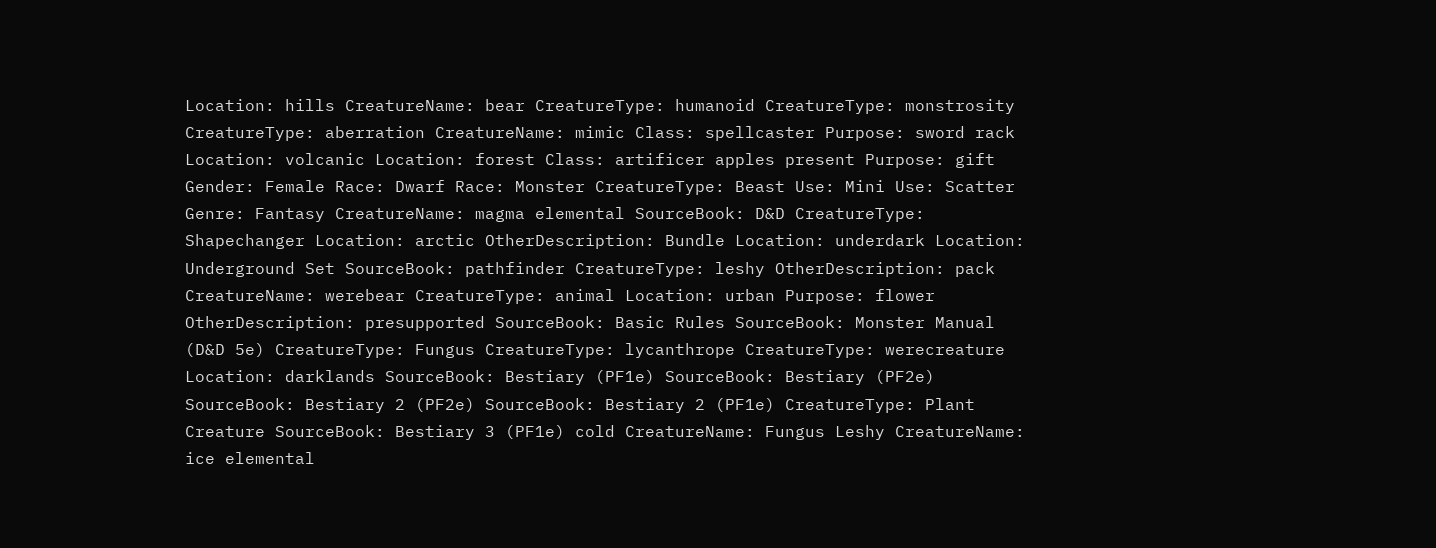Location: hills CreatureName: bear CreatureType: humanoid CreatureType: monstrosity CreatureType: aberration CreatureName: mimic Class: spellcaster Purpose: sword rack Location: volcanic Location: forest Class: artificer apples present Purpose: gift Gender: Female Race: Dwarf Race: Monster CreatureType: Beast Use: Mini Use: Scatter Genre: Fantasy CreatureName: magma elemental SourceBook: D&D CreatureType: Shapechanger Location: arctic OtherDescription: Bundle Location: underdark Location: Underground Set SourceBook: pathfinder CreatureType: leshy OtherDescription: pack CreatureName: werebear CreatureType: animal Location: urban Purpose: flower OtherDescription: presupported SourceBook: Basic Rules SourceBook: Monster Manual (D&D 5e) CreatureType: Fungus CreatureType: lycanthrope CreatureType: werecreature Location: darklands SourceBook: Bestiary (PF1e) SourceBook: Bestiary (PF2e) SourceBook: Bestiary 2 (PF2e) SourceBook: Bestiary 2 (PF1e) CreatureType: Plant Creature SourceBook: Bestiary 3 (PF1e) cold CreatureName: Fungus Leshy CreatureName: ice elemental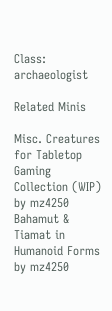Class: archaeologist

Related Minis

Misc. Creatures for Tabletop Gaming Collection (WIP)
by mz4250
Bahamut & Tiamat in Humanoid Forms
by mz4250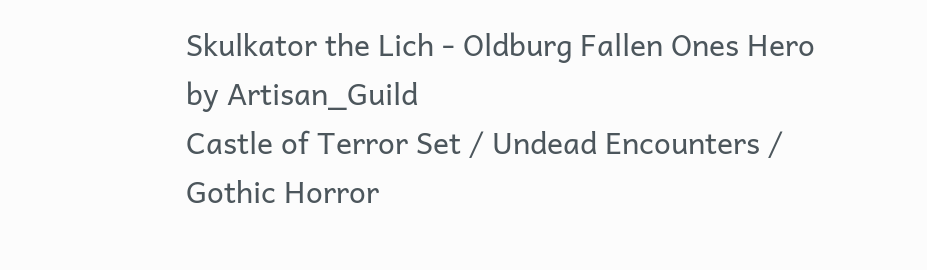Skulkator the Lich - Oldburg Fallen Ones Hero
by Artisan_Guild
Castle of Terror Set / Undead Encounters / Gothic Horror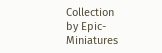Collection
by Epic-Miniatures